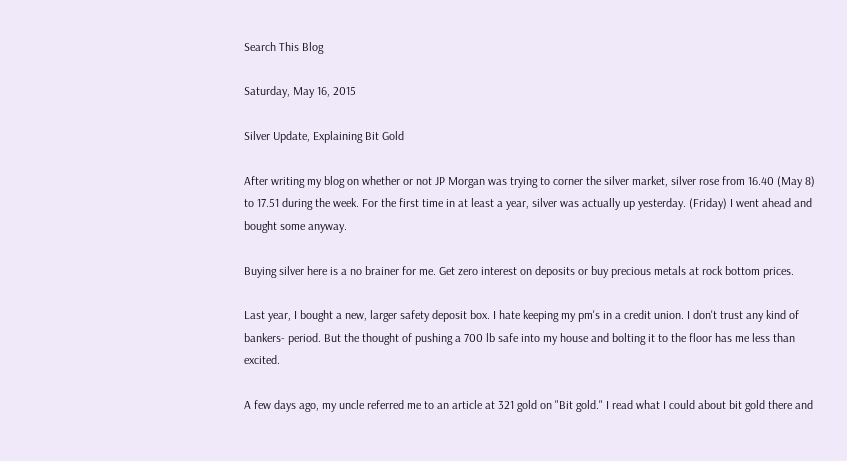Search This Blog

Saturday, May 16, 2015

Silver Update, Explaining Bit Gold

After writing my blog on whether or not JP Morgan was trying to corner the silver market, silver rose from 16.40 (May 8) to 17.51 during the week. For the first time in at least a year, silver was actually up yesterday. (Friday) I went ahead and bought some anyway.

Buying silver here is a no brainer for me. Get zero interest on deposits or buy precious metals at rock bottom prices.

Last year, I bought a new, larger safety deposit box. I hate keeping my pm's in a credit union. I don't trust any kind of bankers- period. But the thought of pushing a 700 lb safe into my house and bolting it to the floor has me less than excited.

A few days ago, my uncle referred me to an article at 321 gold on "Bit gold." I read what I could about bit gold there and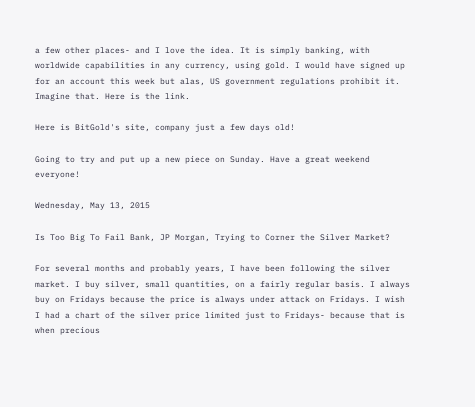a few other places- and I love the idea. It is simply banking, with worldwide capabilities in any currency, using gold. I would have signed up for an account this week but alas, US government regulations prohibit it. Imagine that. Here is the link.

Here is BitGold's site, company just a few days old!

Going to try and put up a new piece on Sunday. Have a great weekend everyone!

Wednesday, May 13, 2015

Is Too Big To Fail Bank, JP Morgan, Trying to Corner the Silver Market?

For several months and probably years, I have been following the silver market. I buy silver, small quantities, on a fairly regular basis. I always buy on Fridays because the price is always under attack on Fridays. I wish I had a chart of the silver price limited just to Fridays- because that is when precious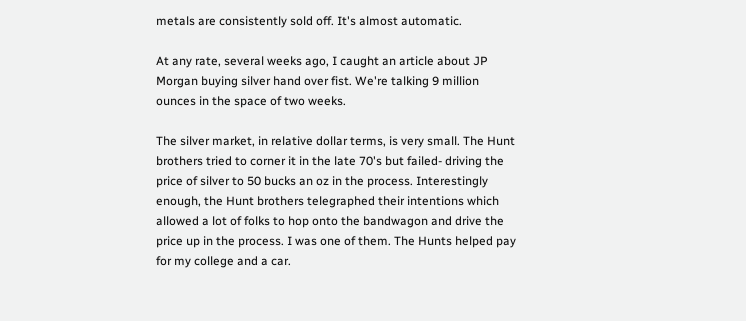metals are consistently sold off. It's almost automatic.

At any rate, several weeks ago, I caught an article about JP Morgan buying silver hand over fist. We're talking 9 million ounces in the space of two weeks.

The silver market, in relative dollar terms, is very small. The Hunt brothers tried to corner it in the late 70's but failed- driving the price of silver to 50 bucks an oz in the process. Interestingly enough, the Hunt brothers telegraphed their intentions which allowed a lot of folks to hop onto the bandwagon and drive the price up in the process. I was one of them. The Hunts helped pay for my college and a car.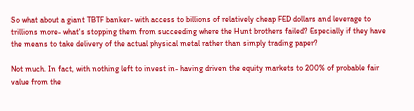So what about a giant TBTF banker- with access to billions of relatively cheap FED dollars and leverage to trillions more- what's stopping them from succeeding where the Hunt brothers failed? Especially if they have the means to take delivery of the actual physical metal rather than simply trading paper?

Not much. In fact, with nothing left to invest in- having driven the equity markets to 200% of probable fair value from the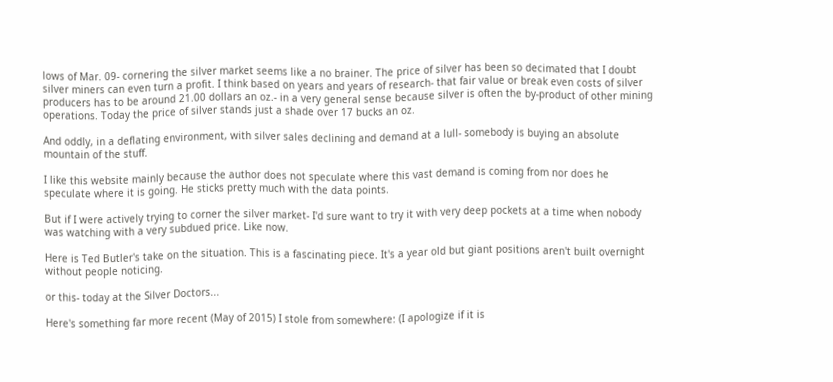lows of Mar. 09- cornering the silver market seems like a no brainer. The price of silver has been so decimated that I doubt silver miners can even turn a profit. I think based on years and years of research- that fair value or break even costs of silver producers has to be around 21.00 dollars an oz.- in a very general sense because silver is often the by-product of other mining operations. Today the price of silver stands just a shade over 17 bucks an oz.

And oddly, in a deflating environment, with silver sales declining and demand at a lull- somebody is buying an absolute mountain of the stuff.

I like this website mainly because the author does not speculate where this vast demand is coming from nor does he speculate where it is going. He sticks pretty much with the data points.

But if I were actively trying to corner the silver market- I'd sure want to try it with very deep pockets at a time when nobody was watching with a very subdued price. Like now.

Here is Ted Butler's take on the situation. This is a fascinating piece. It's a year old but giant positions aren't built overnight without people noticing.

or this- today at the Silver Doctors...

Here's something far more recent (May of 2015) I stole from somewhere: (I apologize if it is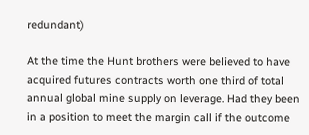redundant)

At the time the Hunt brothers were believed to have acquired futures contracts worth one third of total annual global mine supply on leverage. Had they been in a position to meet the margin call if the outcome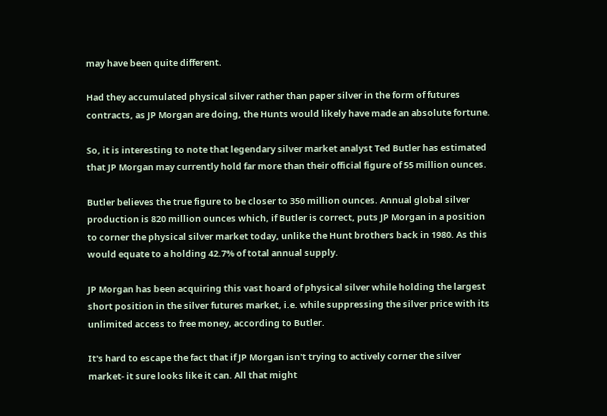may have been quite different.

Had they accumulated physical silver rather than paper silver in the form of futures contracts, as JP Morgan are doing, the Hunts would likely have made an absolute fortune.

So, it is interesting to note that legendary silver market analyst Ted Butler has estimated that JP Morgan may currently hold far more than their official figure of 55 million ounces.

Butler believes the true figure to be closer to 350 million ounces. Annual global silver production is 820 million ounces which, if Butler is correct, puts JP Morgan in a position to corner the physical silver market today, unlike the Hunt brothers back in 1980. As this would equate to a holding 42.7% of total annual supply.

JP Morgan has been acquiring this vast hoard of physical silver while holding the largest short position in the silver futures market, i.e. while suppressing the silver price with its unlimited access to free money, according to Butler.

It's hard to escape the fact that if JP Morgan isn't trying to actively corner the silver market- it sure looks like it can. All that might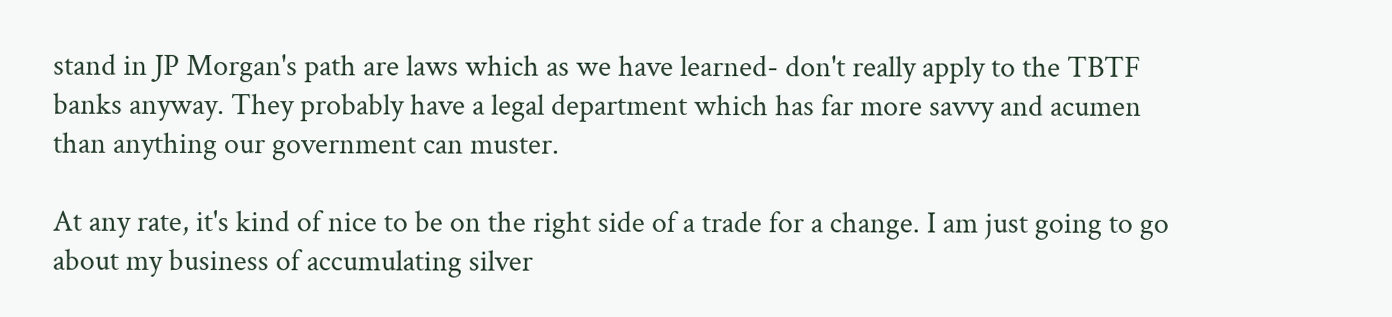stand in JP Morgan's path are laws which as we have learned- don't really apply to the TBTF banks anyway. They probably have a legal department which has far more savvy and acumen than anything our government can muster.

At any rate, it's kind of nice to be on the right side of a trade for a change. I am just going to go about my business of accumulating silver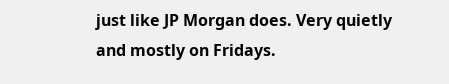just like JP Morgan does. Very quietly and mostly on Fridays.